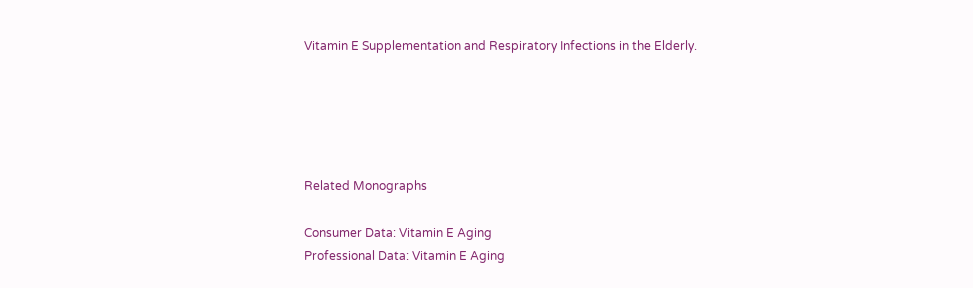Vitamin E Supplementation and Respiratory Infections in the Elderly.





Related Monographs

Consumer Data: Vitamin E Aging
Professional Data: Vitamin E Aging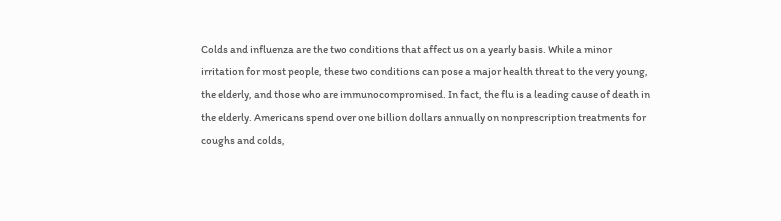Colds and influenza are the two conditions that affect us on a yearly basis. While a minor irritation for most people, these two conditions can pose a major health threat to the very young, the elderly, and those who are immunocompromised. In fact, the flu is a leading cause of death in the elderly. Americans spend over one billion dollars annually on nonprescription treatments for coughs and colds,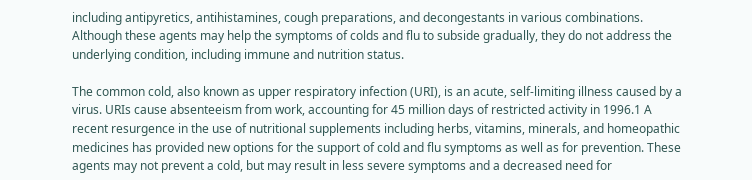including antipyretics, antihistamines, cough preparations, and decongestants in various combinations. Although these agents may help the symptoms of colds and flu to subside gradually, they do not address the underlying condition, including immune and nutrition status.

The common cold, also known as upper respiratory infection (URI), is an acute, self-limiting illness caused by a virus. URIs cause absenteeism from work, accounting for 45 million days of restricted activity in 1996.1 A recent resurgence in the use of nutritional supplements including herbs, vitamins, minerals, and homeopathic medicines has provided new options for the support of cold and flu symptoms as well as for prevention. These agents may not prevent a cold, but may result in less severe symptoms and a decreased need for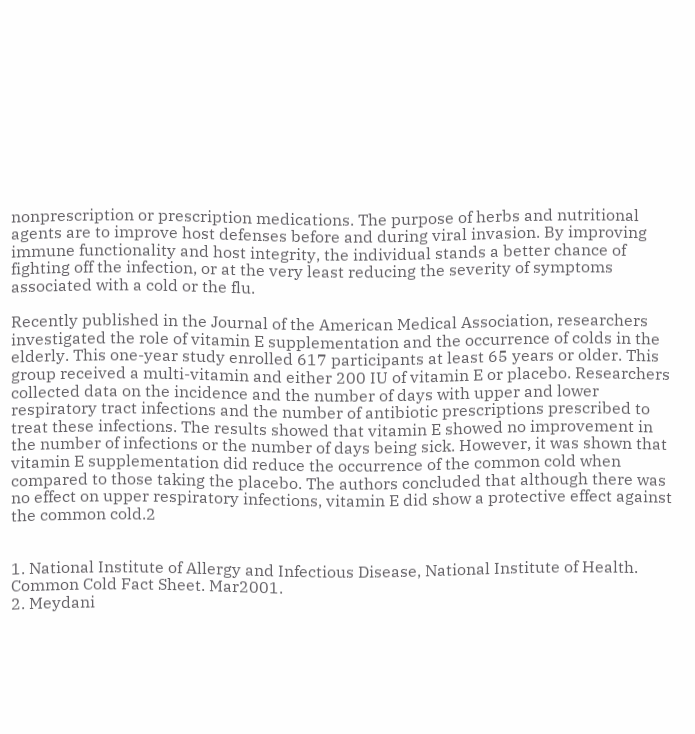nonprescription or prescription medications. The purpose of herbs and nutritional agents are to improve host defenses before and during viral invasion. By improving immune functionality and host integrity, the individual stands a better chance of fighting off the infection, or at the very least reducing the severity of symptoms associated with a cold or the flu.

Recently published in the Journal of the American Medical Association, researchers investigated the role of vitamin E supplementation and the occurrence of colds in the elderly. This one-year study enrolled 617 participants at least 65 years or older. This group received a multi-vitamin and either 200 IU of vitamin E or placebo. Researchers collected data on the incidence and the number of days with upper and lower respiratory tract infections and the number of antibiotic prescriptions prescribed to treat these infections. The results showed that vitamin E showed no improvement in the number of infections or the number of days being sick. However, it was shown that vitamin E supplementation did reduce the occurrence of the common cold when compared to those taking the placebo. The authors concluded that although there was no effect on upper respiratory infections, vitamin E did show a protective effect against the common cold.2


1. National Institute of Allergy and Infectious Disease, National Institute of Health. Common Cold Fact Sheet. Mar2001.
2. Meydani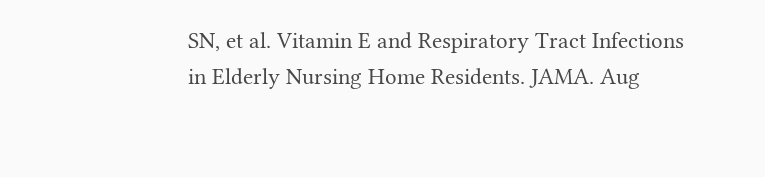SN, et al. Vitamin E and Respiratory Tract Infections in Elderly Nursing Home Residents. JAMA. Aug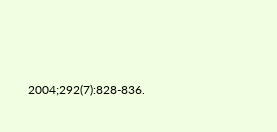2004;292(7):828-836.